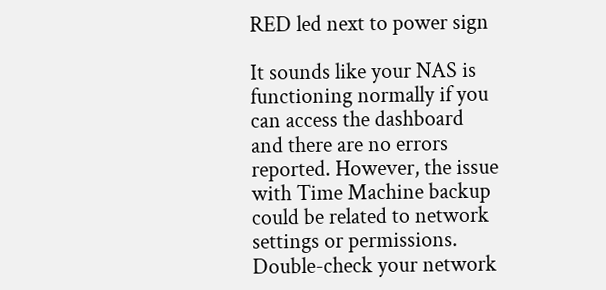RED led next to power sign

It sounds like your NAS is functioning normally if you can access the dashboard and there are no errors reported. However, the issue with Time Machine backup could be related to network settings or permissions. Double-check your network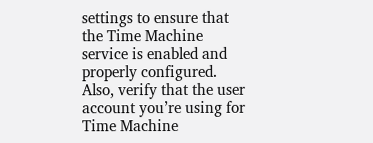settings to ensure that the Time Machine service is enabled and properly configured. Also, verify that the user account you’re using for Time Machine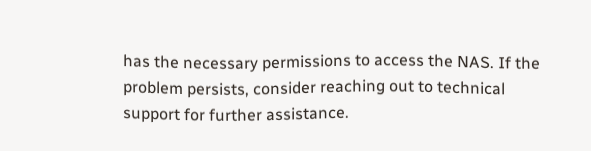has the necessary permissions to access the NAS. If the problem persists, consider reaching out to technical support for further assistance.